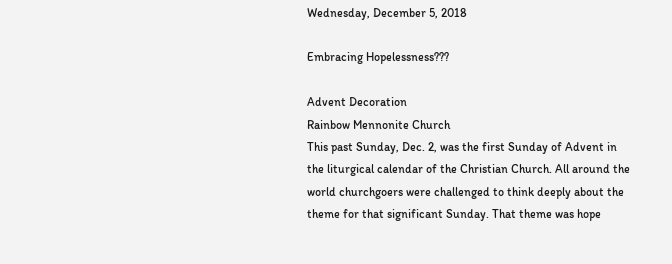Wednesday, December 5, 2018

Embracing Hopelessness???

Advent Decoration
Rainbow Mennonite Church
This past Sunday, Dec. 2, was the first Sunday of Advent in the liturgical calendar of the Christian Church. All around the world churchgoers were challenged to think deeply about the theme for that significant Sunday. That theme was hope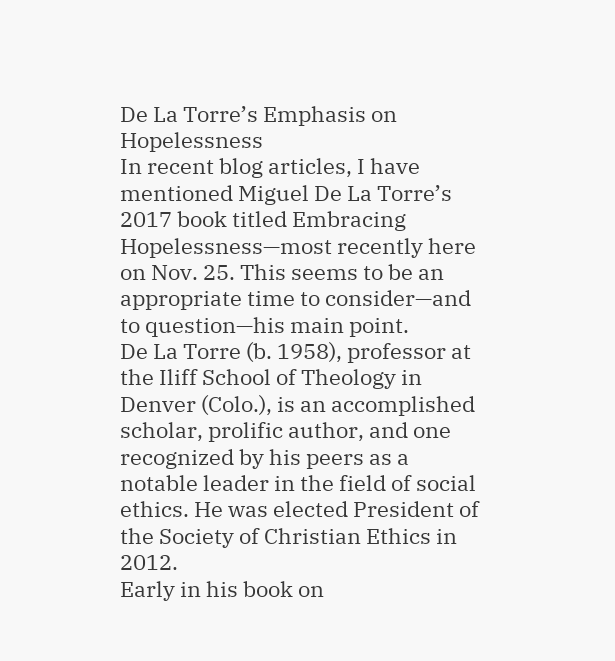De La Torre’s Emphasis on Hopelessness
In recent blog articles, I have mentioned Miguel De La Torre’s 2017 book titled Embracing Hopelessness—most recently here on Nov. 25. This seems to be an appropriate time to consider—and to question—his main point.
De La Torre (b. 1958), professor at the Iliff School of Theology in Denver (Colo.), is an accomplished scholar, prolific author, and one recognized by his peers as a notable leader in the field of social ethics. He was elected President of the Society of Christian Ethics in 2012.
Early in his book on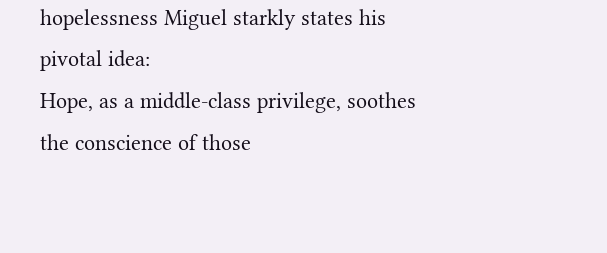hopelessness Miguel starkly states his pivotal idea:
Hope, as a middle-class privilege, soothes the conscience of those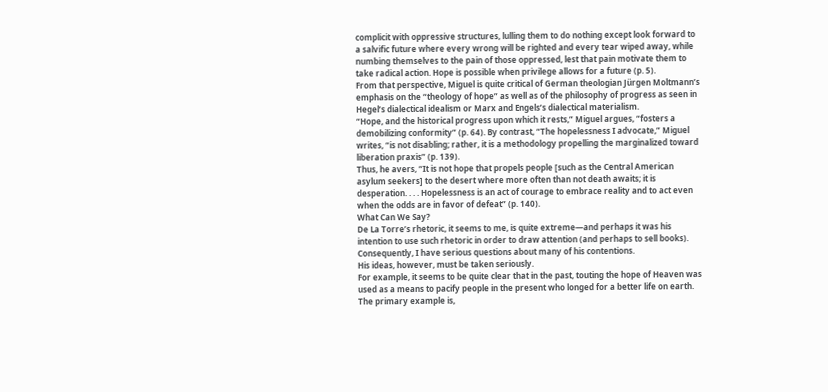complicit with oppressive structures, lulling them to do nothing except look forward to a salvific future where every wrong will be righted and every tear wiped away, while numbing themselves to the pain of those oppressed, lest that pain motivate them to take radical action. Hope is possible when privilege allows for a future (p. 5).
From that perspective, Miguel is quite critical of German theologian Jürgen Moltmann’s emphasis on the “theology of hope” as well as of the philosophy of progress as seen in Hegel’s dialectical idealism or Marx and Engels’s dialectical materialism.
“Hope, and the historical progress upon which it rests,” Miguel argues, “fosters a demobilizing conformity” (p. 64). By contrast, “The hopelessness I advocate,” Miguel writes, “is not disabling; rather, it is a methodology propelling the marginalized toward liberation praxis” (p. 139).
Thus, he avers, “It is not hope that propels people [such as the Central American asylum seekers] to the desert where more often than not death awaits; it is desperation. . . . Hopelessness is an act of courage to embrace reality and to act even when the odds are in favor of defeat” (p. 140).
What Can We Say?
De La Torre’s rhetoric, it seems to me, is quite extreme—and perhaps it was his intention to use such rhetoric in order to draw attention (and perhaps to sell books). Consequently, I have serious questions about many of his contentions.
His ideas, however, must be taken seriously.
For example, it seems to be quite clear that in the past, touting the hope of Heaven was used as a means to pacify people in the present who longed for a better life on earth. The primary example is,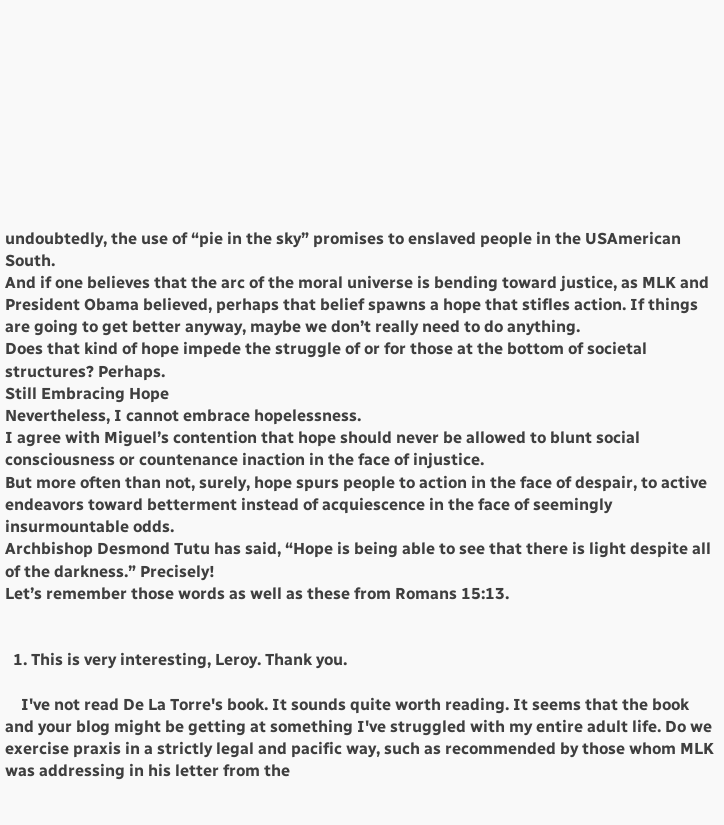undoubtedly, the use of “pie in the sky” promises to enslaved people in the USAmerican South.
And if one believes that the arc of the moral universe is bending toward justice, as MLK and President Obama believed, perhaps that belief spawns a hope that stifles action. If things are going to get better anyway, maybe we don’t really need to do anything.
Does that kind of hope impede the struggle of or for those at the bottom of societal structures? Perhaps.
Still Embracing Hope
Nevertheless, I cannot embrace hopelessness.
I agree with Miguel’s contention that hope should never be allowed to blunt social consciousness or countenance inaction in the face of injustice.
But more often than not, surely, hope spurs people to action in the face of despair, to active endeavors toward betterment instead of acquiescence in the face of seemingly insurmountable odds.
Archbishop Desmond Tutu has said, “Hope is being able to see that there is light despite all of the darkness.” Precisely!
Let’s remember those words as well as these from Romans 15:13.


  1. This is very interesting, Leroy. Thank you.

    I've not read De La Torre's book. It sounds quite worth reading. It seems that the book and your blog might be getting at something I've struggled with my entire adult life. Do we exercise praxis in a strictly legal and pacific way, such as recommended by those whom MLK was addressing in his letter from the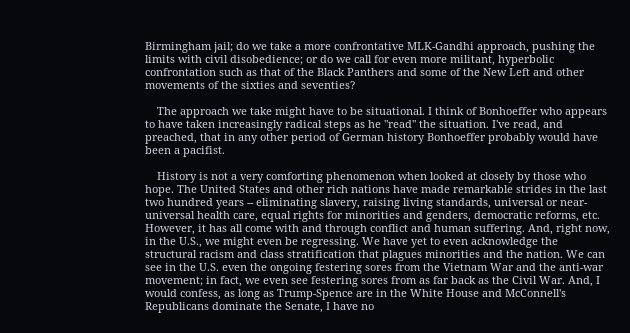Birmingham jail; do we take a more confrontative MLK-Gandhi approach, pushing the limits with civil disobedience; or do we call for even more militant, hyperbolic confrontation such as that of the Black Panthers and some of the New Left and other movements of the sixties and seventies?

    The approach we take might have to be situational. I think of Bonhoeffer who appears to have taken increasingly radical steps as he "read" the situation. I've read, and preached, that in any other period of German history Bonhoeffer probably would have been a pacifist.

    History is not a very comforting phenomenon when looked at closely by those who hope. The United States and other rich nations have made remarkable strides in the last two hundred years -- eliminating slavery, raising living standards, universal or near-universal health care, equal rights for minorities and genders, democratic reforms, etc. However, it has all come with and through conflict and human suffering. And, right now, in the U.S., we might even be regressing. We have yet to even acknowledge the structural racism and class stratification that plagues minorities and the nation. We can see in the U.S. even the ongoing festering sores from the Vietnam War and the anti-war movement; in fact, we even see festering sores from as far back as the Civil War. And, I would confess, as long as Trump-Spence are in the White House and McConnell's Republicans dominate the Senate, I have no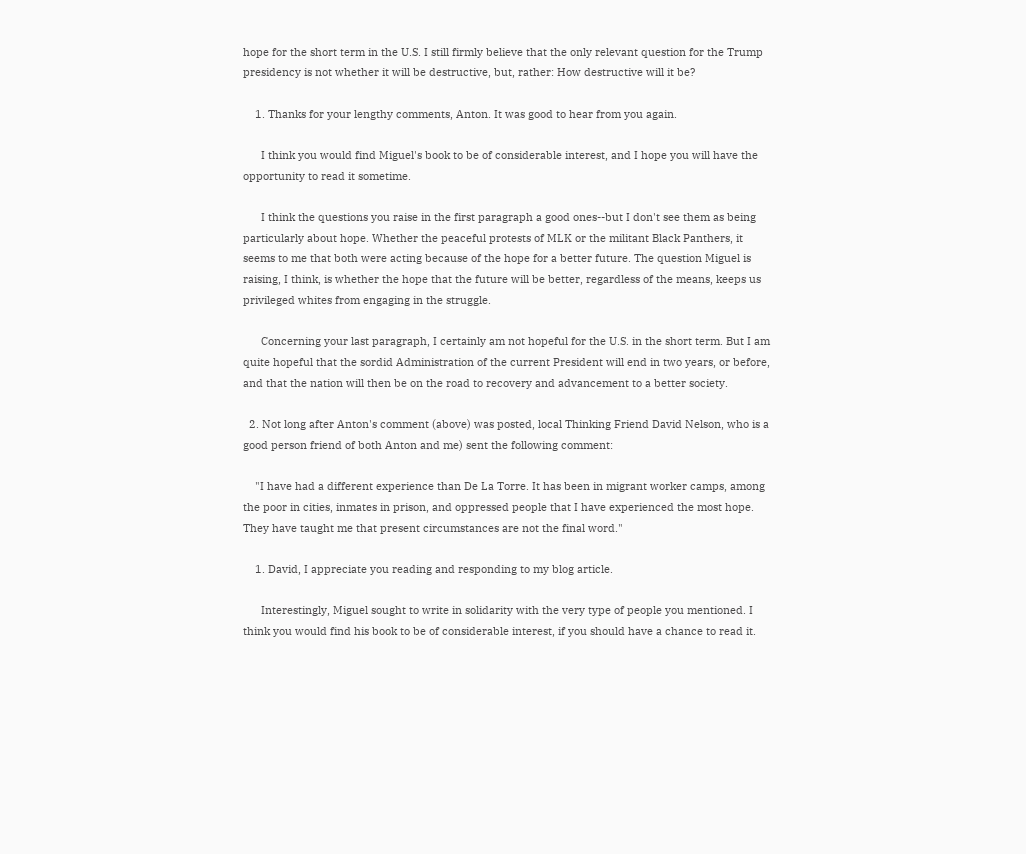hope for the short term in the U.S. I still firmly believe that the only relevant question for the Trump presidency is not whether it will be destructive, but, rather: How destructive will it be?

    1. Thanks for your lengthy comments, Anton. It was good to hear from you again.

      I think you would find Miguel's book to be of considerable interest, and I hope you will have the opportunity to read it sometime.

      I think the questions you raise in the first paragraph a good ones--but I don't see them as being particularly about hope. Whether the peaceful protests of MLK or the militant Black Panthers, it seems to me that both were acting because of the hope for a better future. The question Miguel is raising, I think, is whether the hope that the future will be better, regardless of the means, keeps us privileged whites from engaging in the struggle.

      Concerning your last paragraph, I certainly am not hopeful for the U.S. in the short term. But I am quite hopeful that the sordid Administration of the current President will end in two years, or before, and that the nation will then be on the road to recovery and advancement to a better society.

  2. Not long after Anton's comment (above) was posted, local Thinking Friend David Nelson, who is a good person friend of both Anton and me) sent the following comment:

    "I have had a different experience than De La Torre. It has been in migrant worker camps, among the poor in cities, inmates in prison, and oppressed people that I have experienced the most hope. They have taught me that present circumstances are not the final word."

    1. David, I appreciate you reading and responding to my blog article.

      Interestingly, Miguel sought to write in solidarity with the very type of people you mentioned. I think you would find his book to be of considerable interest, if you should have a chance to read it.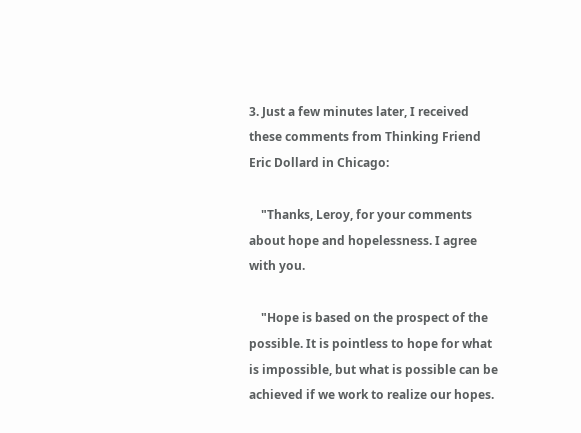3. Just a few minutes later, I received these comments from Thinking Friend Eric Dollard in Chicago:

    "Thanks, Leroy, for your comments about hope and hopelessness. I agree with you.

    "Hope is based on the prospect of the possible. It is pointless to hope for what is impossible, but what is possible can be achieved if we work to realize our hopes.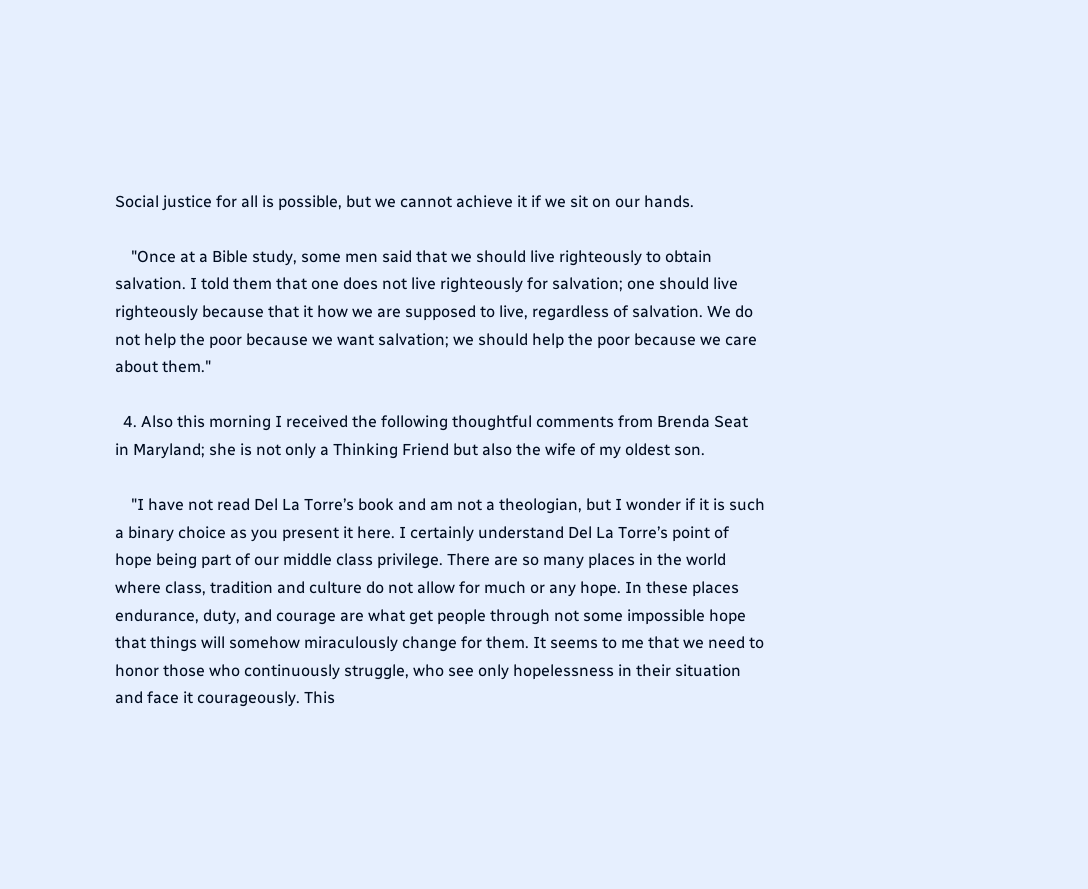Social justice for all is possible, but we cannot achieve it if we sit on our hands.

    "Once at a Bible study, some men said that we should live righteously to obtain salvation. I told them that one does not live righteously for salvation; one should live righteously because that it how we are supposed to live, regardless of salvation. We do not help the poor because we want salvation; we should help the poor because we care about them."

  4. Also this morning I received the following thoughtful comments from Brenda Seat in Maryland; she is not only a Thinking Friend but also the wife of my oldest son.

    "I have not read Del La Torre’s book and am not a theologian, but I wonder if it is such a binary choice as you present it here. I certainly understand Del La Torre’s point of hope being part of our middle class privilege. There are so many places in the world where class, tradition and culture do not allow for much or any hope. In these places endurance, duty, and courage are what get people through not some impossible hope that things will somehow miraculously change for them. It seems to me that we need to honor those who continuously struggle, who see only hopelessness in their situation and face it courageously. This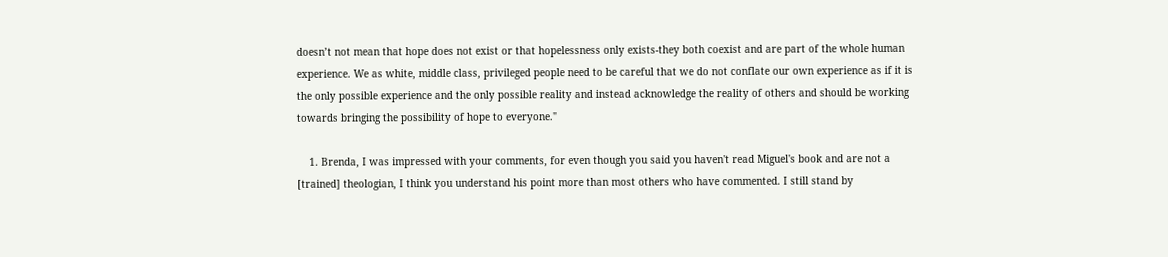doesn’t not mean that hope does not exist or that hopelessness only exists-they both coexist and are part of the whole human experience. We as white, middle class, privileged people need to be careful that we do not conflate our own experience as if it is the only possible experience and the only possible reality and instead acknowledge the reality of others and should be working towards bringing the possibility of hope to everyone."

    1. Brenda, I was impressed with your comments, for even though you said you haven't read Miguel's book and are not a [trained] theologian, I think you understand his point more than most others who have commented. I still stand by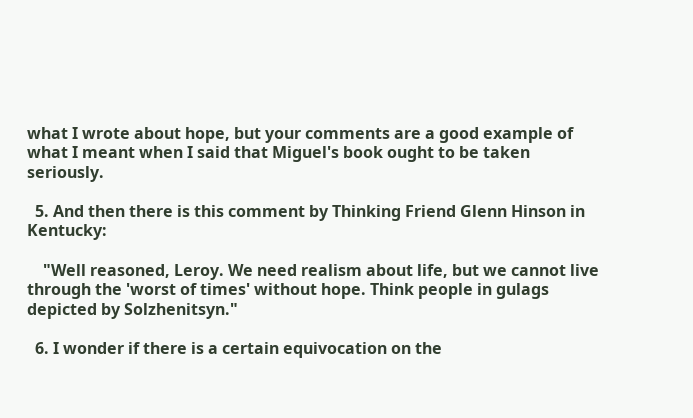what I wrote about hope, but your comments are a good example of what I meant when I said that Miguel's book ought to be taken seriously.

  5. And then there is this comment by Thinking Friend Glenn Hinson in Kentucky:

    "Well reasoned, Leroy. We need realism about life, but we cannot live through the 'worst of times' without hope. Think people in gulags depicted by Solzhenitsyn."

  6. I wonder if there is a certain equivocation on the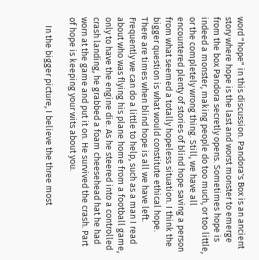word "hope" in this discussion. Pandora's Box is an ancient story where hope is the last and worst monster to emerge from the box Pandora secretly opens. Sometimes hope is indeed a monster, making people do too much, or too little, or the completely wrong thing. Still, we have all encountered plenty of stories of blind hope saving a person from what seemed a totally hopeless situation. I think the bigger question is what would constitute ethical hope. There are times when blind hope is all we have left. Frequently we can do a little to help, such as a man I read about who was flying his plane home from a football game, only to have the engine die. As he steered into a controlled crash landing, he grabbed a foam cheesehead hat he had worn at the game and put it on. He survived the crash. Part of hope is keeping your wits about you.

    In the bigger picture, I believe the three most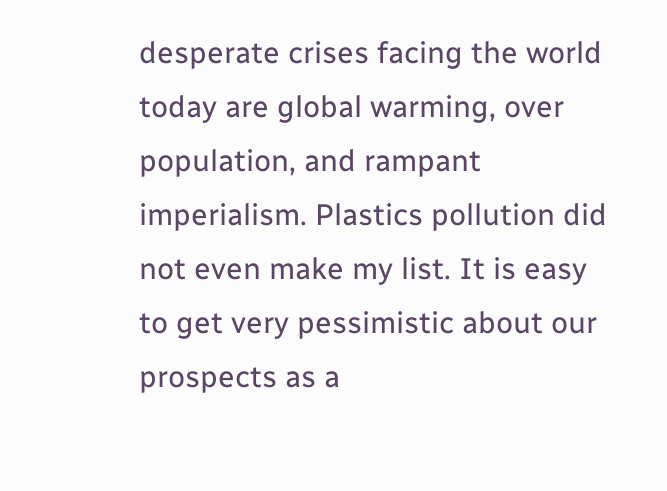desperate crises facing the world today are global warming, over population, and rampant imperialism. Plastics pollution did not even make my list. It is easy to get very pessimistic about our prospects as a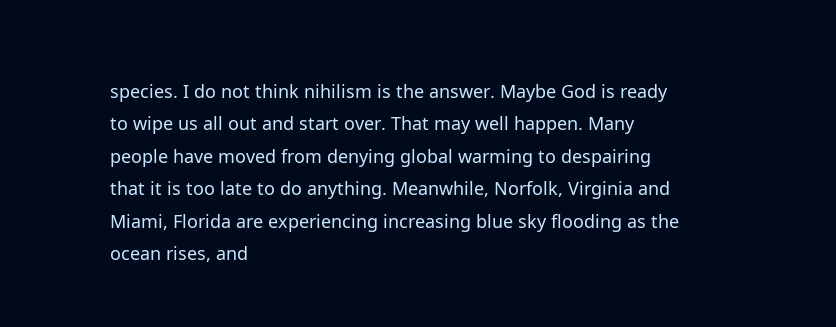species. I do not think nihilism is the answer. Maybe God is ready to wipe us all out and start over. That may well happen. Many people have moved from denying global warming to despairing that it is too late to do anything. Meanwhile, Norfolk, Virginia and Miami, Florida are experiencing increasing blue sky flooding as the ocean rises, and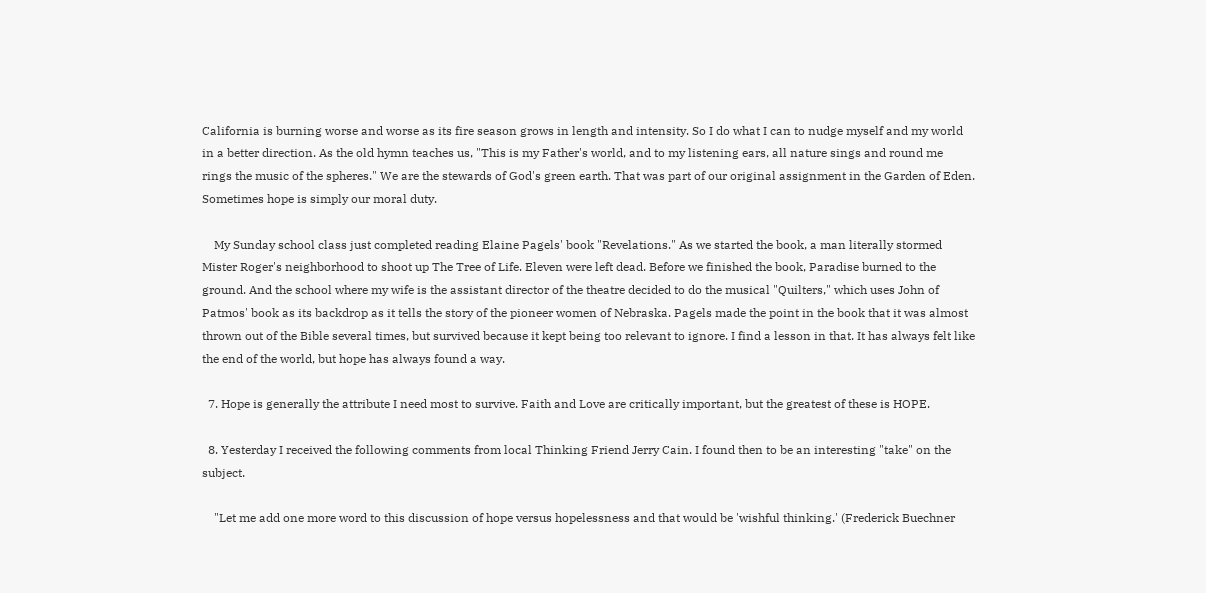California is burning worse and worse as its fire season grows in length and intensity. So I do what I can to nudge myself and my world in a better direction. As the old hymn teaches us, "This is my Father's world, and to my listening ears, all nature sings and round me rings the music of the spheres." We are the stewards of God's green earth. That was part of our original assignment in the Garden of Eden. Sometimes hope is simply our moral duty.

    My Sunday school class just completed reading Elaine Pagels' book "Revelations." As we started the book, a man literally stormed Mister Roger's neighborhood to shoot up The Tree of Life. Eleven were left dead. Before we finished the book, Paradise burned to the ground. And the school where my wife is the assistant director of the theatre decided to do the musical "Quilters," which uses John of Patmos' book as its backdrop as it tells the story of the pioneer women of Nebraska. Pagels made the point in the book that it was almost thrown out of the Bible several times, but survived because it kept being too relevant to ignore. I find a lesson in that. It has always felt like the end of the world, but hope has always found a way.

  7. Hope is generally the attribute I need most to survive. Faith and Love are critically important, but the greatest of these is HOPE.

  8. Yesterday I received the following comments from local Thinking Friend Jerry Cain. I found then to be an interesting "take" on the subject.

    "Let me add one more word to this discussion of hope versus hopelessness and that would be 'wishful thinking.' (Frederick Buechner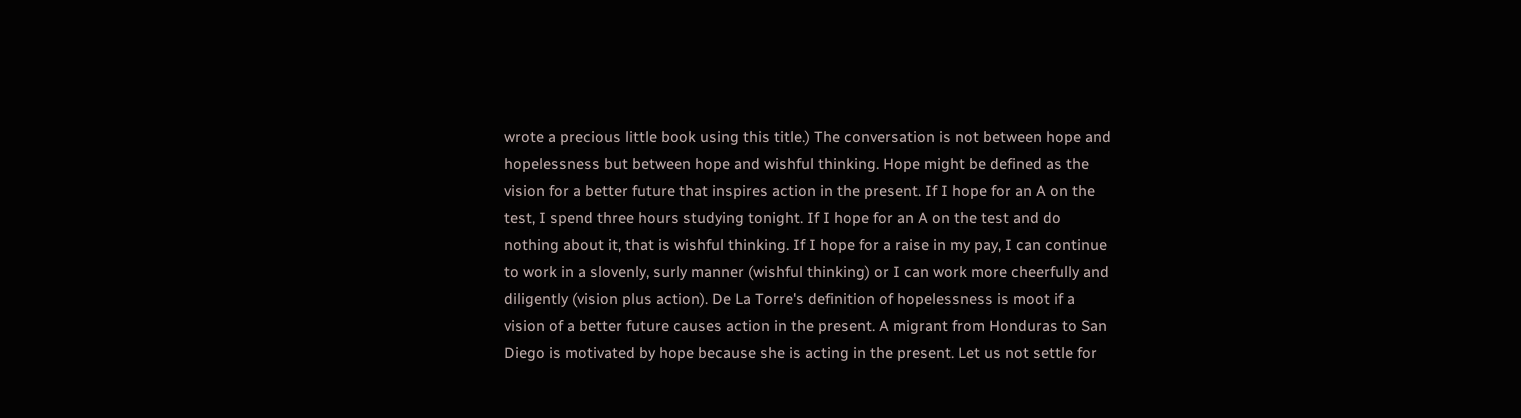wrote a precious little book using this title.) The conversation is not between hope and hopelessness but between hope and wishful thinking. Hope might be defined as the vision for a better future that inspires action in the present. If I hope for an A on the test, I spend three hours studying tonight. If I hope for an A on the test and do nothing about it, that is wishful thinking. If I hope for a raise in my pay, I can continue to work in a slovenly, surly manner (wishful thinking) or I can work more cheerfully and diligently (vision plus action). De La Torre's definition of hopelessness is moot if a vision of a better future causes action in the present. A migrant from Honduras to San Diego is motivated by hope because she is acting in the present. Let us not settle for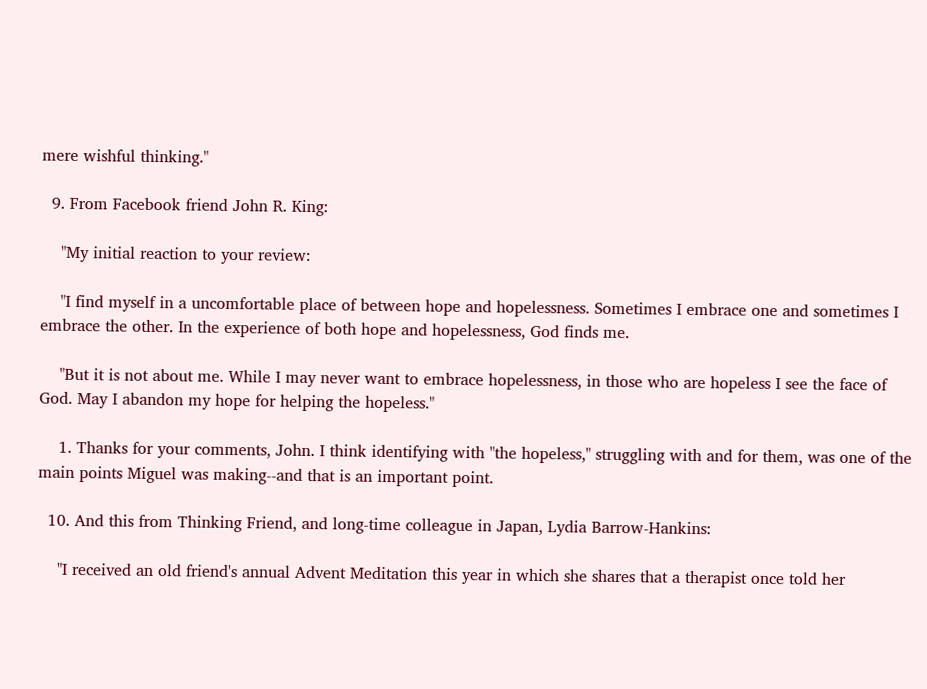mere wishful thinking."

  9. From Facebook friend John R. King:

    "My initial reaction to your review:

    "I find myself in a uncomfortable place of between hope and hopelessness. Sometimes I embrace one and sometimes I embrace the other. In the experience of both hope and hopelessness, God finds me.

    "But it is not about me. While I may never want to embrace hopelessness, in those who are hopeless I see the face of God. May I abandon my hope for helping the hopeless."

    1. Thanks for your comments, John. I think identifying with "the hopeless," struggling with and for them, was one of the main points Miguel was making--and that is an important point.

  10. And this from Thinking Friend, and long-time colleague in Japan, Lydia Barrow-Hankins:

    "I received an old friend's annual Advent Meditation this year in which she shares that a therapist once told her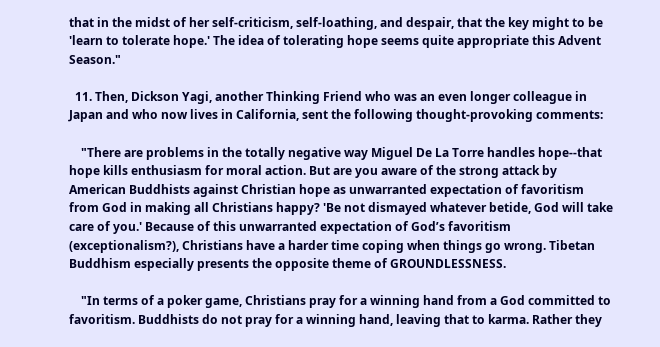that in the midst of her self-criticism, self-loathing, and despair, that the key might to be 'learn to tolerate hope.' The idea of tolerating hope seems quite appropriate this Advent Season."

  11. Then, Dickson Yagi, another Thinking Friend who was an even longer colleague in Japan and who now lives in California, sent the following thought-provoking comments:

    "There are problems in the totally negative way Miguel De La Torre handles hope--that hope kills enthusiasm for moral action. But are you aware of the strong attack by American Buddhists against Christian hope as unwarranted expectation of favoritism from God in making all Christians happy? 'Be not dismayed whatever betide, God will take care of you.' Because of this unwarranted expectation of God’s favoritism (exceptionalism?), Christians have a harder time coping when things go wrong. Tibetan Buddhism especially presents the opposite theme of GROUNDLESSNESS.

    "In terms of a poker game, Christians pray for a winning hand from a God committed to favoritism. Buddhists do not pray for a winning hand, leaving that to karma. Rather they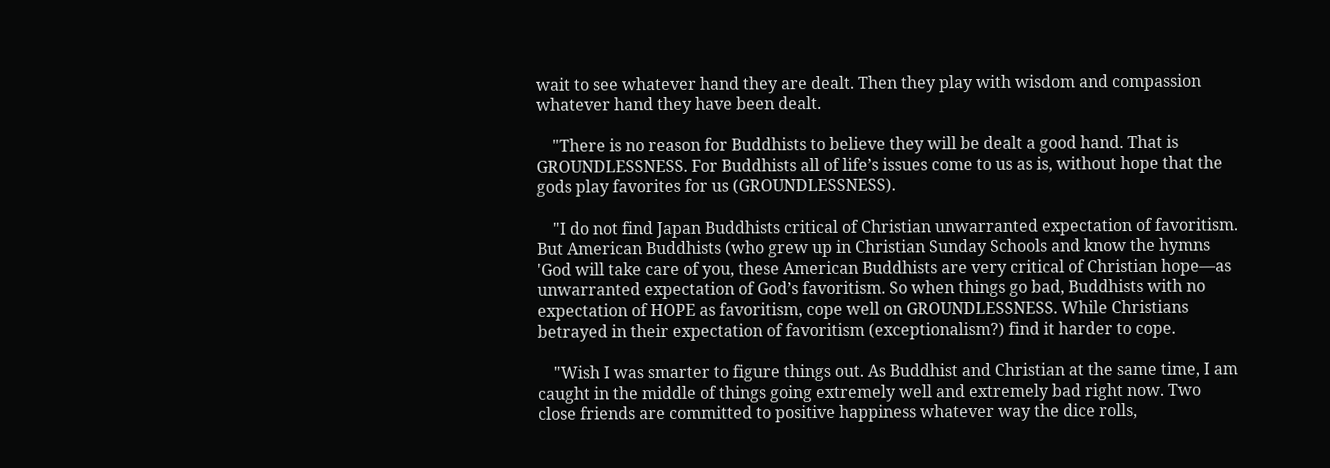wait to see whatever hand they are dealt. Then they play with wisdom and compassion whatever hand they have been dealt.

    "There is no reason for Buddhists to believe they will be dealt a good hand. That is GROUNDLESSNESS. For Buddhists all of life’s issues come to us as is, without hope that the gods play favorites for us (GROUNDLESSNESS).

    "I do not find Japan Buddhists critical of Christian unwarranted expectation of favoritism. But American Buddhists (who grew up in Christian Sunday Schools and know the hymns 'God will take care of you, these American Buddhists are very critical of Christian hope—as unwarranted expectation of God’s favoritism. So when things go bad, Buddhists with no expectation of HOPE as favoritism, cope well on GROUNDLESSNESS. While Christians betrayed in their expectation of favoritism (exceptionalism?) find it harder to cope.

    "Wish I was smarter to figure things out. As Buddhist and Christian at the same time, I am caught in the middle of things going extremely well and extremely bad right now. Two close friends are committed to positive happiness whatever way the dice rolls,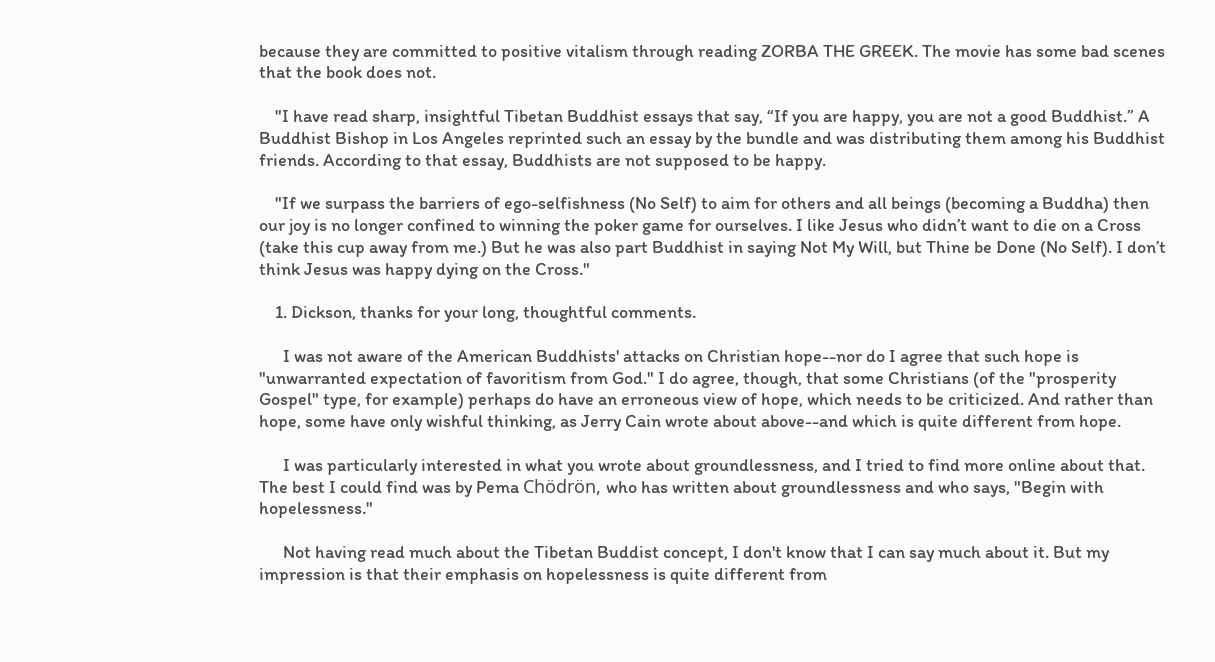because they are committed to positive vitalism through reading ZORBA THE GREEK. The movie has some bad scenes that the book does not.

    "I have read sharp, insightful Tibetan Buddhist essays that say, “If you are happy, you are not a good Buddhist.” A Buddhist Bishop in Los Angeles reprinted such an essay by the bundle and was distributing them among his Buddhist friends. According to that essay, Buddhists are not supposed to be happy.

    "If we surpass the barriers of ego-selfishness (No Self) to aim for others and all beings (becoming a Buddha) then our joy is no longer confined to winning the poker game for ourselves. I like Jesus who didn’t want to die on a Cross (take this cup away from me.) But he was also part Buddhist in saying Not My Will, but Thine be Done (No Self). I don’t think Jesus was happy dying on the Cross."

    1. Dickson, thanks for your long, thoughtful comments.

      I was not aware of the American Buddhists' attacks on Christian hope--nor do I agree that such hope is "unwarranted expectation of favoritism from God." I do agree, though, that some Christians (of the "prosperity Gospel" type, for example) perhaps do have an erroneous view of hope, which needs to be criticized. And rather than hope, some have only wishful thinking, as Jerry Cain wrote about above--and which is quite different from hope.

      I was particularly interested in what you wrote about groundlessness, and I tried to find more online about that. The best I could find was by Pema Chödrön, who has written about groundlessness and who says, "Begin with hopelessness."

      Not having read much about the Tibetan Buddist concept, I don't know that I can say much about it. But my impression is that their emphasis on hopelessness is quite different from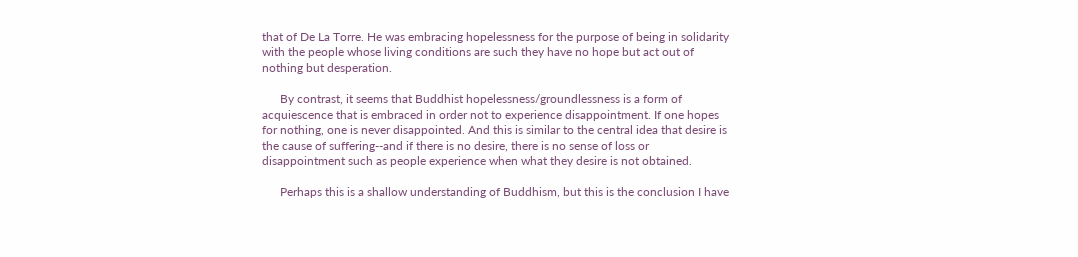that of De La Torre. He was embracing hopelessness for the purpose of being in solidarity with the people whose living conditions are such they have no hope but act out of nothing but desperation.

      By contrast, it seems that Buddhist hopelessness/groundlessness is a form of acquiescence that is embraced in order not to experience disappointment. If one hopes for nothing, one is never disappointed. And this is similar to the central idea that desire is the cause of suffering--and if there is no desire, there is no sense of loss or disappointment such as people experience when what they desire is not obtained.

      Perhaps this is a shallow understanding of Buddhism, but this is the conclusion I have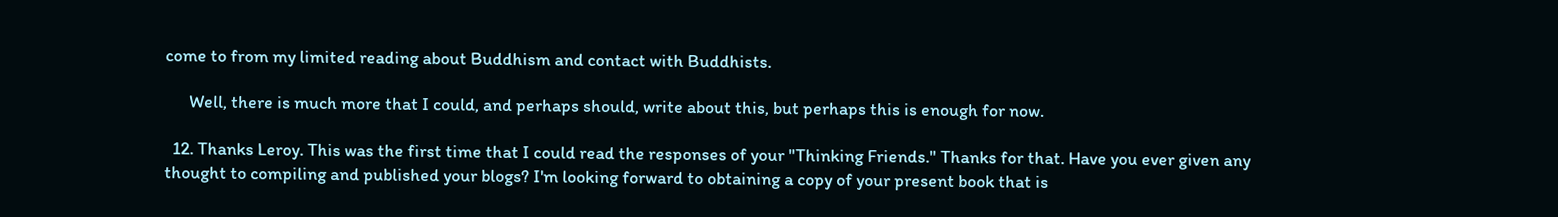come to from my limited reading about Buddhism and contact with Buddhists.

      Well, there is much more that I could, and perhaps should, write about this, but perhaps this is enough for now.

  12. Thanks Leroy. This was the first time that I could read the responses of your "Thinking Friends." Thanks for that. Have you ever given any thought to compiling and published your blogs? I'm looking forward to obtaining a copy of your present book that is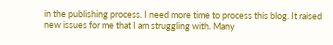in the publishing process. I need more time to process this blog. It raised new issues for me that I am struggling with. Many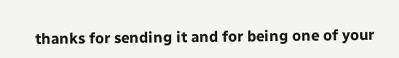thanks for sending it and for being one of your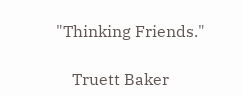"Thinking Friends."

    Truett Baker